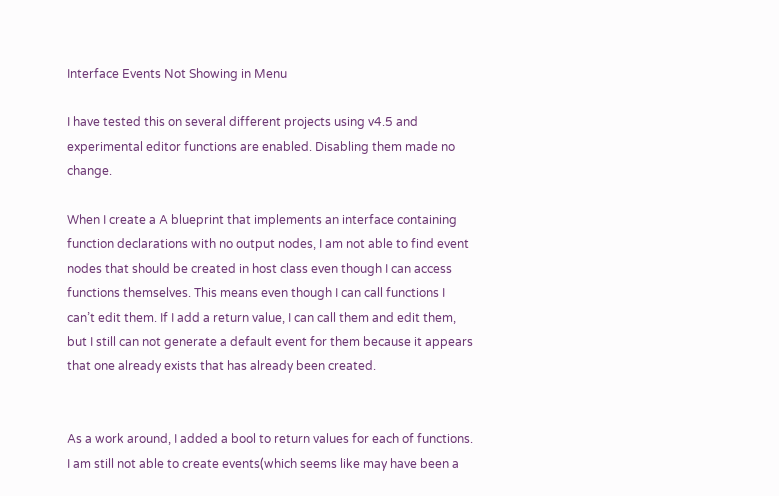Interface Events Not Showing in Menu

I have tested this on several different projects using v4.5 and experimental editor functions are enabled. Disabling them made no change.

When I create a A blueprint that implements an interface containing function declarations with no output nodes, I am not able to find event nodes that should be created in host class even though I can access functions themselves. This means even though I can call functions I can’t edit them. If I add a return value, I can call them and edit them, but I still can not generate a default event for them because it appears that one already exists that has already been created.


As a work around, I added a bool to return values for each of functions. I am still not able to create events(which seems like may have been a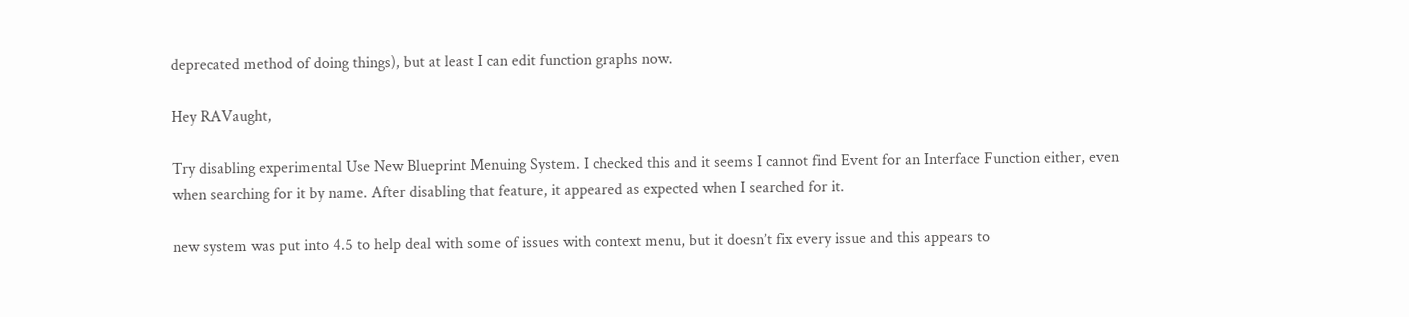deprecated method of doing things), but at least I can edit function graphs now.

Hey RAVaught,

Try disabling experimental Use New Blueprint Menuing System. I checked this and it seems I cannot find Event for an Interface Function either, even when searching for it by name. After disabling that feature, it appeared as expected when I searched for it.

new system was put into 4.5 to help deal with some of issues with context menu, but it doesn’t fix every issue and this appears to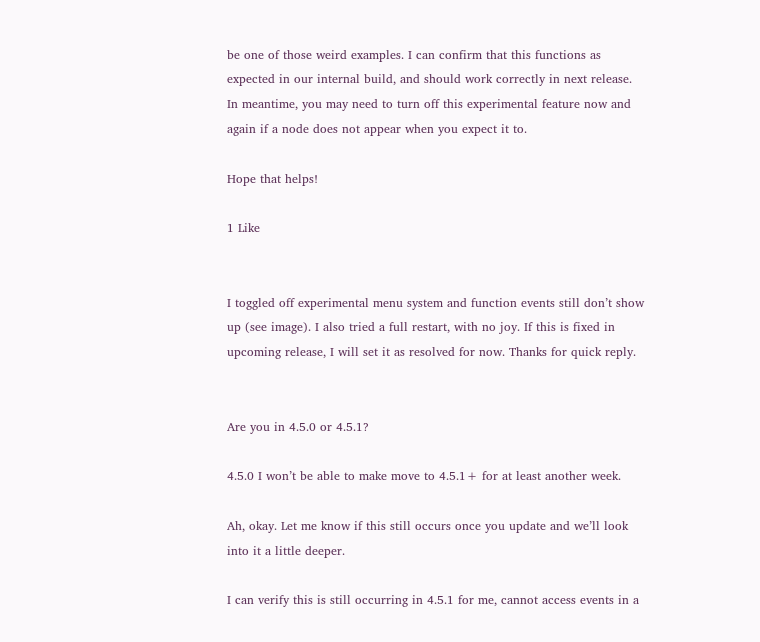be one of those weird examples. I can confirm that this functions as expected in our internal build, and should work correctly in next release. In meantime, you may need to turn off this experimental feature now and again if a node does not appear when you expect it to.

Hope that helps!

1 Like


I toggled off experimental menu system and function events still don’t show up (see image). I also tried a full restart, with no joy. If this is fixed in upcoming release, I will set it as resolved for now. Thanks for quick reply.


Are you in 4.5.0 or 4.5.1?

4.5.0 I won’t be able to make move to 4.5.1+ for at least another week.

Ah, okay. Let me know if this still occurs once you update and we’ll look into it a little deeper.

I can verify this is still occurring in 4.5.1 for me, cannot access events in a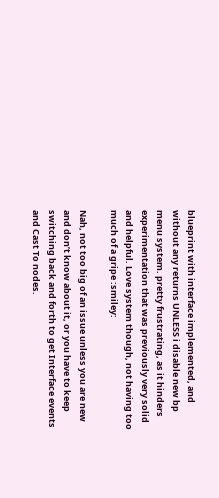blueprint with interface implemented, and without any returns UNLESS i disable new bp menu system. pretty frustrating, as it hinders experimentation that was previously very solid and helpful. Love system though, not having too much of a gripe :smiley:

Nah, not too big of an issue unless you are new and don’t know about it, or you have to keep switching back and forth to get Interface events and Cast To nodes.